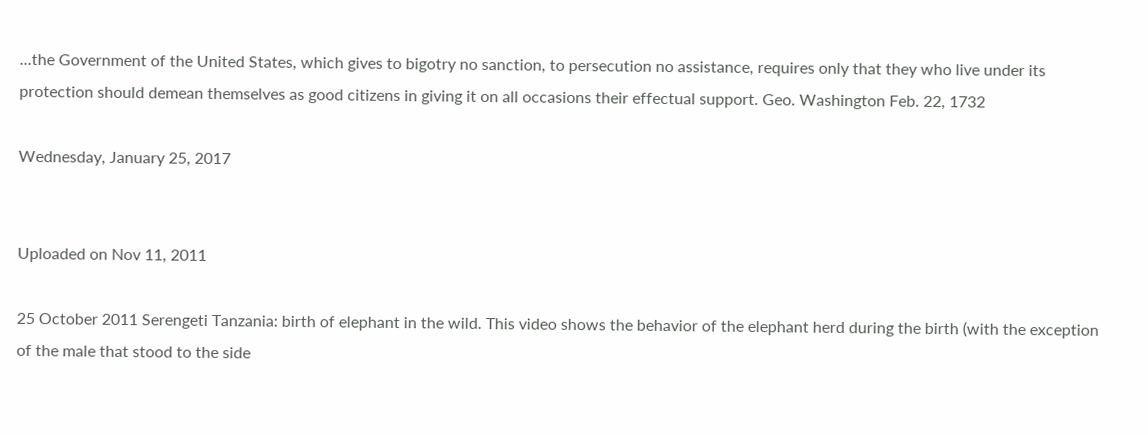...the Government of the United States, which gives to bigotry no sanction, to persecution no assistance, requires only that they who live under its protection should demean themselves as good citizens in giving it on all occasions their effectual support. Geo. Washington Feb. 22, 1732

Wednesday, January 25, 2017


Uploaded on Nov 11, 2011

25 October 2011 Serengeti Tanzania: birth of elephant in the wild. This video shows the behavior of the elephant herd during the birth (with the exception of the male that stood to the side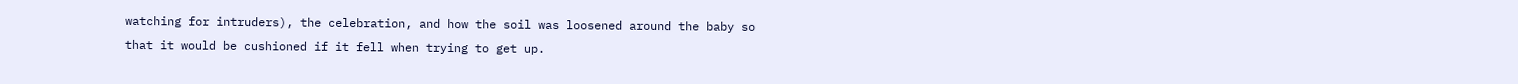watching for intruders), the celebration, and how the soil was loosened around the baby so that it would be cushioned if it fell when trying to get up.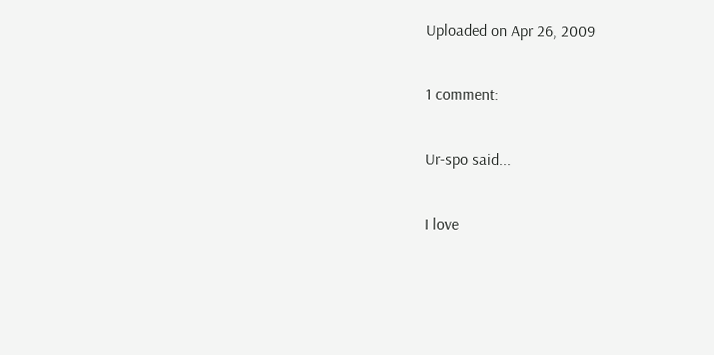Uploaded on Apr 26, 2009

1 comment:

Ur-spo said...

I love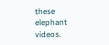these elephant videos.